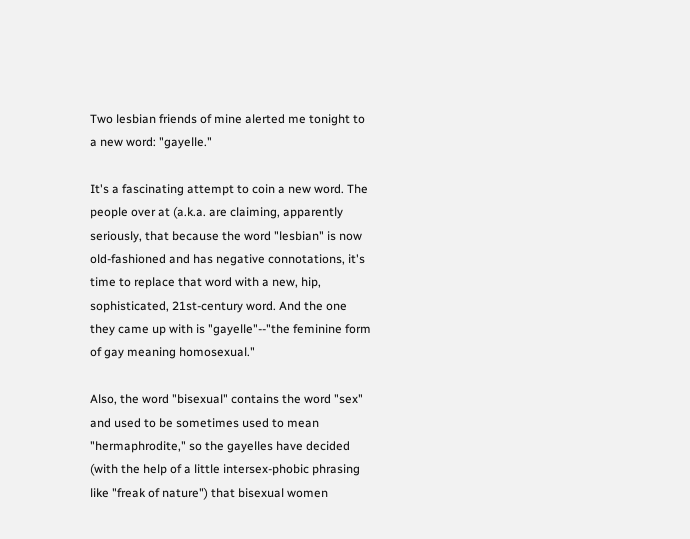Two lesbian friends of mine alerted me tonight to a new word: "gayelle."

It's a fascinating attempt to coin a new word. The people over at (a.k.a. are claiming, apparently seriously, that because the word "lesbian" is now old-fashioned and has negative connotations, it's time to replace that word with a new, hip, sophisticated, 21st-century word. And the one they came up with is "gayelle"--"the feminine form of gay meaning homosexual."

Also, the word "bisexual" contains the word "sex" and used to be sometimes used to mean "hermaphrodite," so the gayelles have decided (with the help of a little intersex-phobic phrasing like "freak of nature") that bisexual women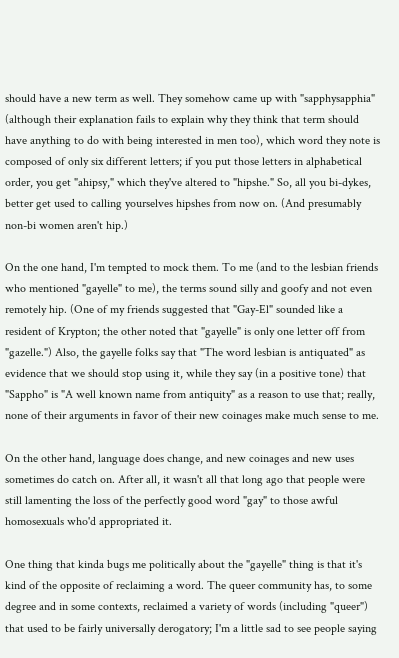should have a new term as well. They somehow came up with "sapphysapphia" (although their explanation fails to explain why they think that term should have anything to do with being interested in men too), which word they note is composed of only six different letters; if you put those letters in alphabetical order, you get "ahipsy," which they've altered to "hipshe." So, all you bi-dykes, better get used to calling yourselves hipshes from now on. (And presumably non-bi women aren't hip.)

On the one hand, I'm tempted to mock them. To me (and to the lesbian friends who mentioned "gayelle" to me), the terms sound silly and goofy and not even remotely hip. (One of my friends suggested that "Gay-El" sounded like a resident of Krypton; the other noted that "gayelle" is only one letter off from "gazelle.") Also, the gayelle folks say that "The word lesbian is antiquated" as evidence that we should stop using it, while they say (in a positive tone) that "Sappho" is "A well known name from antiquity" as a reason to use that; really, none of their arguments in favor of their new coinages make much sense to me.

On the other hand, language does change, and new coinages and new uses sometimes do catch on. After all, it wasn't all that long ago that people were still lamenting the loss of the perfectly good word "gay" to those awful homosexuals who'd appropriated it.

One thing that kinda bugs me politically about the "gayelle" thing is that it's kind of the opposite of reclaiming a word. The queer community has, to some degree and in some contexts, reclaimed a variety of words (including "queer") that used to be fairly universally derogatory; I'm a little sad to see people saying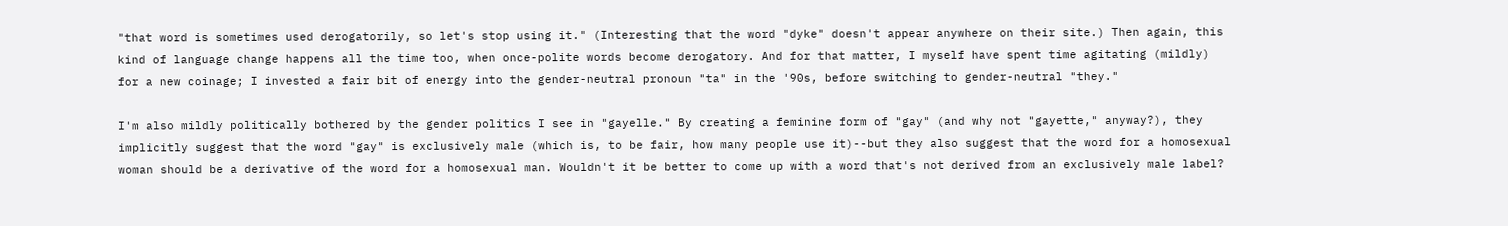"that word is sometimes used derogatorily, so let's stop using it." (Interesting that the word "dyke" doesn't appear anywhere on their site.) Then again, this kind of language change happens all the time too, when once-polite words become derogatory. And for that matter, I myself have spent time agitating (mildly) for a new coinage; I invested a fair bit of energy into the gender-neutral pronoun "ta" in the '90s, before switching to gender-neutral "they."

I'm also mildly politically bothered by the gender politics I see in "gayelle." By creating a feminine form of "gay" (and why not "gayette," anyway?), they implicitly suggest that the word "gay" is exclusively male (which is, to be fair, how many people use it)--but they also suggest that the word for a homosexual woman should be a derivative of the word for a homosexual man. Wouldn't it be better to come up with a word that's not derived from an exclusively male label?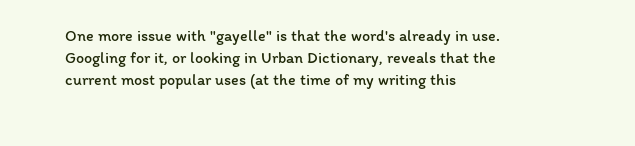One more issue with "gayelle" is that the word's already in use. Googling for it, or looking in Urban Dictionary, reveals that the current most popular uses (at the time of my writing this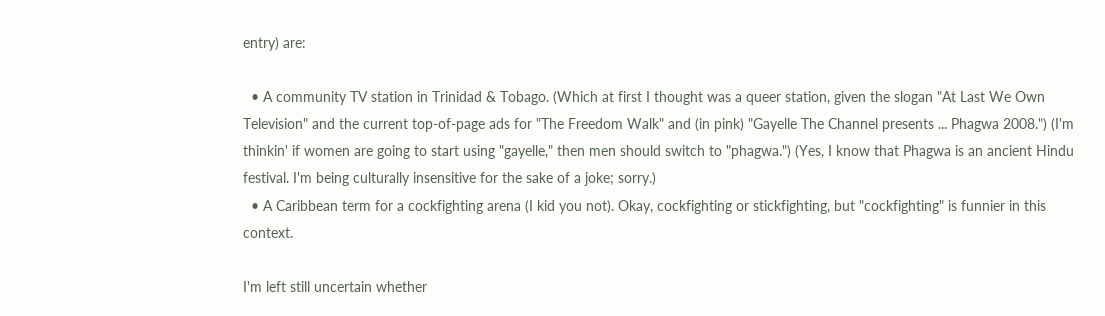entry) are:

  • A community TV station in Trinidad & Tobago. (Which at first I thought was a queer station, given the slogan "At Last We Own Television" and the current top-of-page ads for "The Freedom Walk" and (in pink) "Gayelle The Channel presents ... Phagwa 2008.") (I'm thinkin' if women are going to start using "gayelle," then men should switch to "phagwa.") (Yes, I know that Phagwa is an ancient Hindu festival. I'm being culturally insensitive for the sake of a joke; sorry.)
  • A Caribbean term for a cockfighting arena (I kid you not). Okay, cockfighting or stickfighting, but "cockfighting" is funnier in this context.

I'm left still uncertain whether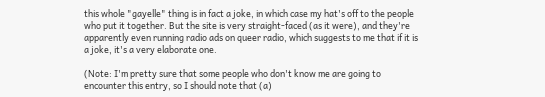this whole "gayelle" thing is in fact a joke, in which case my hat's off to the people who put it together. But the site is very straight-faced (as it were), and they're apparently even running radio ads on queer radio, which suggests to me that if it is a joke, it's a very elaborate one.

(Note: I'm pretty sure that some people who don't know me are going to encounter this entry, so I should note that (a)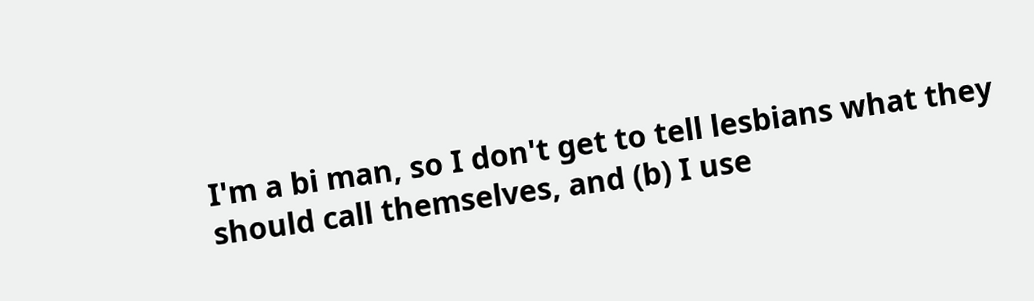I'm a bi man, so I don't get to tell lesbians what they should call themselves, and (b) I use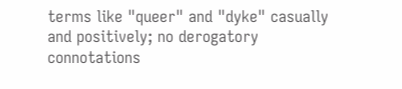terms like "queer" and "dyke" casually and positively; no derogatory connotations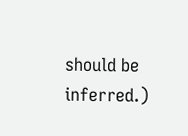should be inferred.)